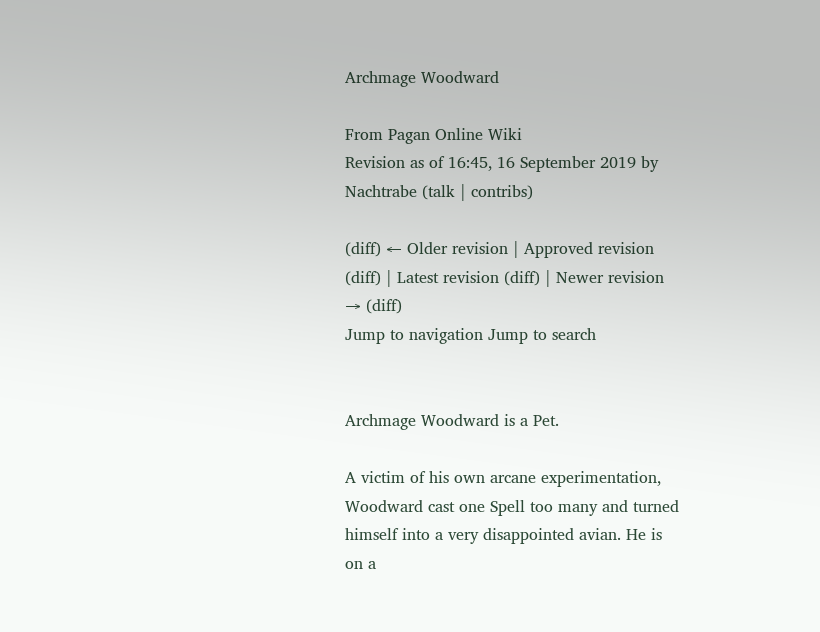Archmage Woodward

From Pagan Online Wiki
Revision as of 16:45, 16 September 2019 by Nachtrabe (talk | contribs)

(diff) ← Older revision | Approved revision (diff) | Latest revision (diff) | Newer revision → (diff)
Jump to navigation Jump to search


Archmage Woodward is a Pet.

A victim of his own arcane experimentation, Woodward cast one Spell too many and turned himself into a very disappointed avian. He is on a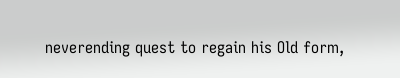neverending quest to regain his Old form,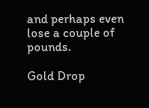and perhaps even lose a couple of pounds.

Gold Drop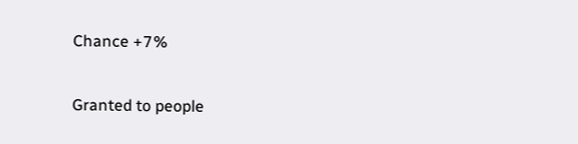Chance +7%

Granted to people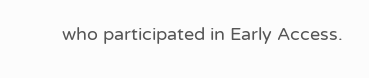who participated in Early Access.